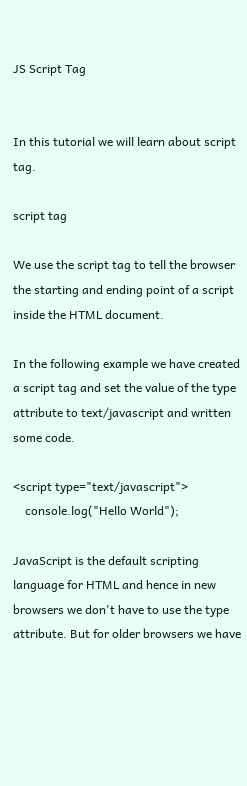JS Script Tag


In this tutorial we will learn about script tag.

script tag

We use the script tag to tell the browser the starting and ending point of a script inside the HTML document.

In the following example we have created a script tag and set the value of the type attribute to text/javascript and written some code.

<script type="text/javascript">
    console.log("Hello World");

JavaScript is the default scripting language for HTML and hence in new browsers we don't have to use the type attribute. But for older browsers we have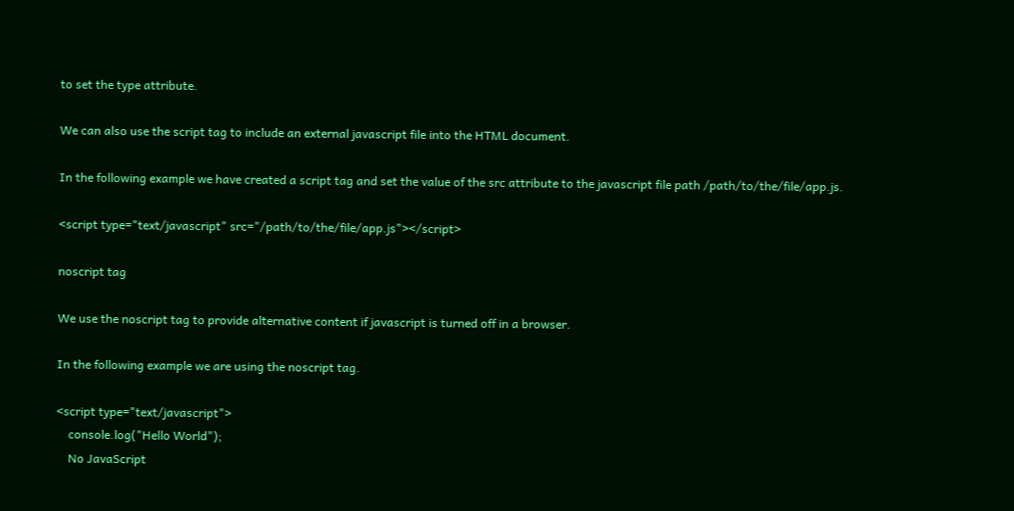to set the type attribute.

We can also use the script tag to include an external javascript file into the HTML document.

In the following example we have created a script tag and set the value of the src attribute to the javascript file path /path/to/the/file/app.js.

<script type="text/javascript" src="/path/to/the/file/app.js"></script>

noscript tag

We use the noscript tag to provide alternative content if javascript is turned off in a browser.

In the following example we are using the noscript tag.

<script type="text/javascript">
    console.log("Hello World");
    No JavaScript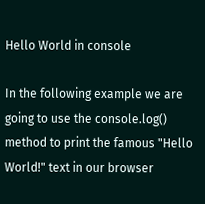Hello World in console

In the following example we are going to use the console.log() method to print the famous "Hello World!" text in our browser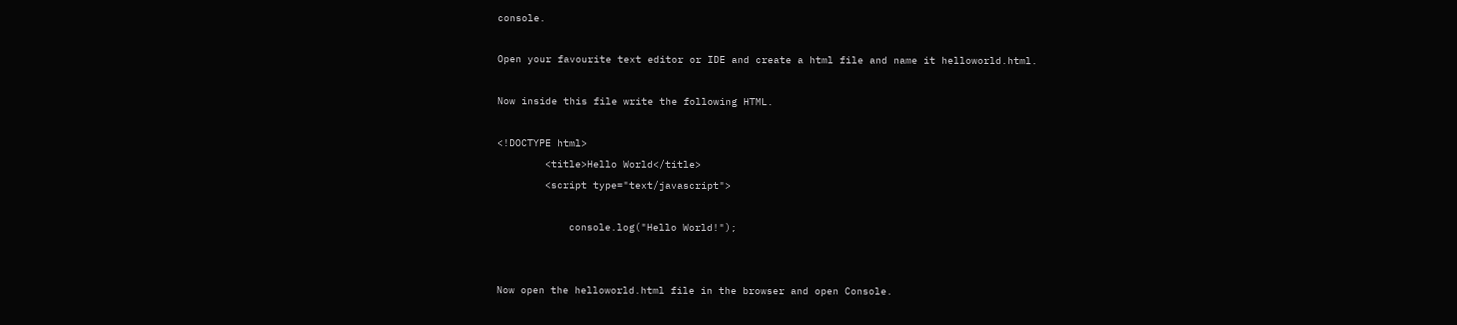console.

Open your favourite text editor or IDE and create a html file and name it helloworld.html.

Now inside this file write the following HTML.

<!DOCTYPE html>
        <title>Hello World</title>
        <script type="text/javascript">

            console.log("Hello World!");


Now open the helloworld.html file in the browser and open Console.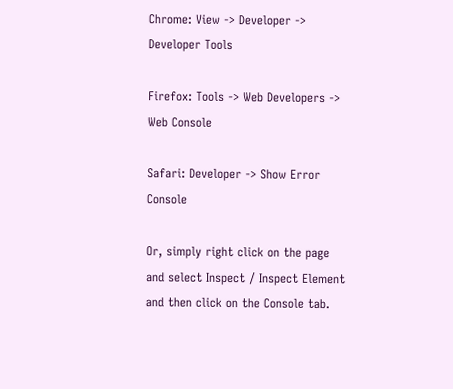Chrome: View -> Developer -> Developer Tools

Firefox: Tools -> Web Developers -> Web Console

Safari: Developer -> Show Error Console

Or, simply right click on the page and select Inspect / Inspect Element and then click on the Console tab.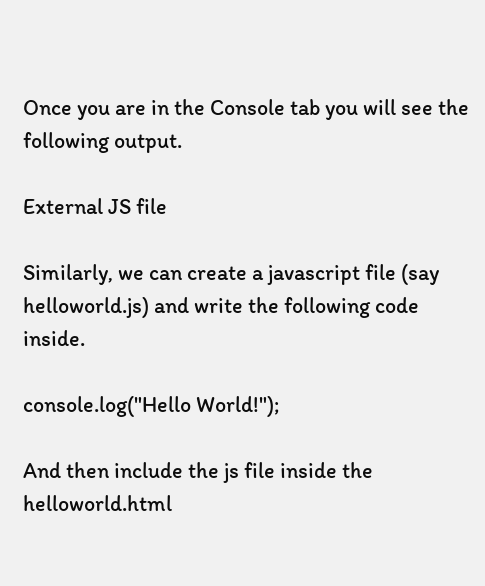Once you are in the Console tab you will see the following output.

External JS file

Similarly, we can create a javascript file (say helloworld.js) and write the following code inside.

console.log("Hello World!");

And then include the js file inside the helloworld.html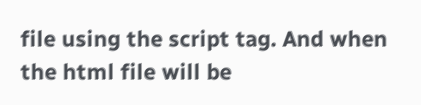file using the script tag. And when the html file will be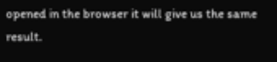opened in the browser it will give us the same result.